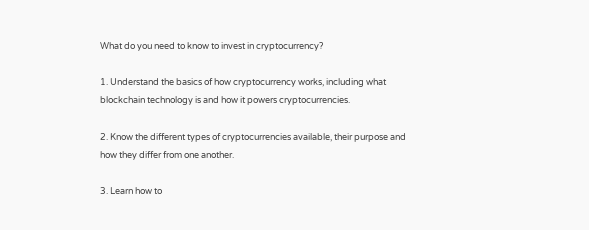What do you need to know to invest in cryptocurrency?

1. Understand the basics of how cryptocurrency works, including what blockchain technology is and how it powers cryptocurrencies.

2. Know the different types of cryptocurrencies available, their purpose and how they differ from one another.

3. Learn how to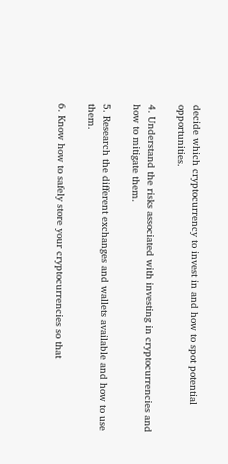decide which cryptocurrency to invest in and how to spot potential opportunities.

4. Understand the risks associated with investing in cryptocurrencies and how to mitigate them.

5. Research the different exchanges and wallets available and how to use them.

6. Know how to safely store your cryptocurrencies so that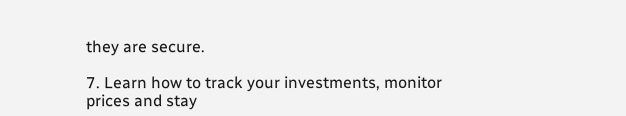they are secure.

7. Learn how to track your investments, monitor prices and stay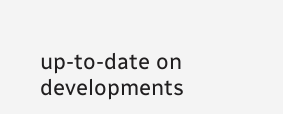up-to-date on developments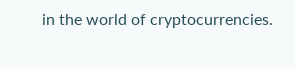in the world of cryptocurrencies.